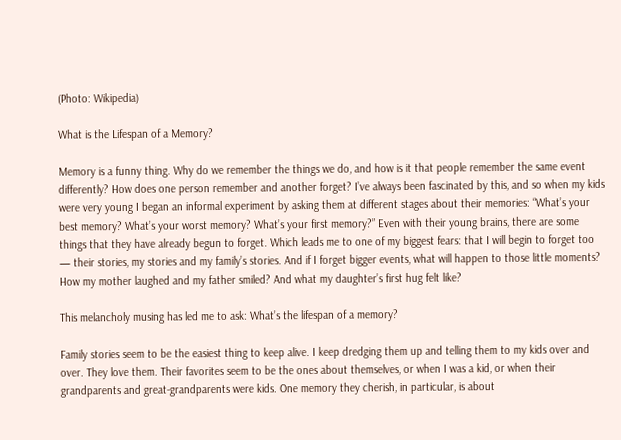(Photo: Wikipedia)

What is the Lifespan of a Memory?

Memory is a funny thing. Why do we remember the things we do, and how is it that people remember the same event differently? How does one person remember and another forget? I’ve always been fascinated by this, and so when my kids were very young I began an informal experiment by asking them at different stages about their memories: “What’s your best memory? What’s your worst memory? What’s your first memory?” Even with their young brains, there are some things that they have already begun to forget. Which leads me to one of my biggest fears: that I will begin to forget too — their stories, my stories and my family’s stories. And if I forget bigger events, what will happen to those little moments? How my mother laughed and my father smiled? And what my daughter’s first hug felt like?

This melancholy musing has led me to ask: What’s the lifespan of a memory?

Family stories seem to be the easiest thing to keep alive. I keep dredging them up and telling them to my kids over and over. They love them. Their favorites seem to be the ones about themselves, or when I was a kid, or when their grandparents and great-grandparents were kids. One memory they cherish, in particular, is about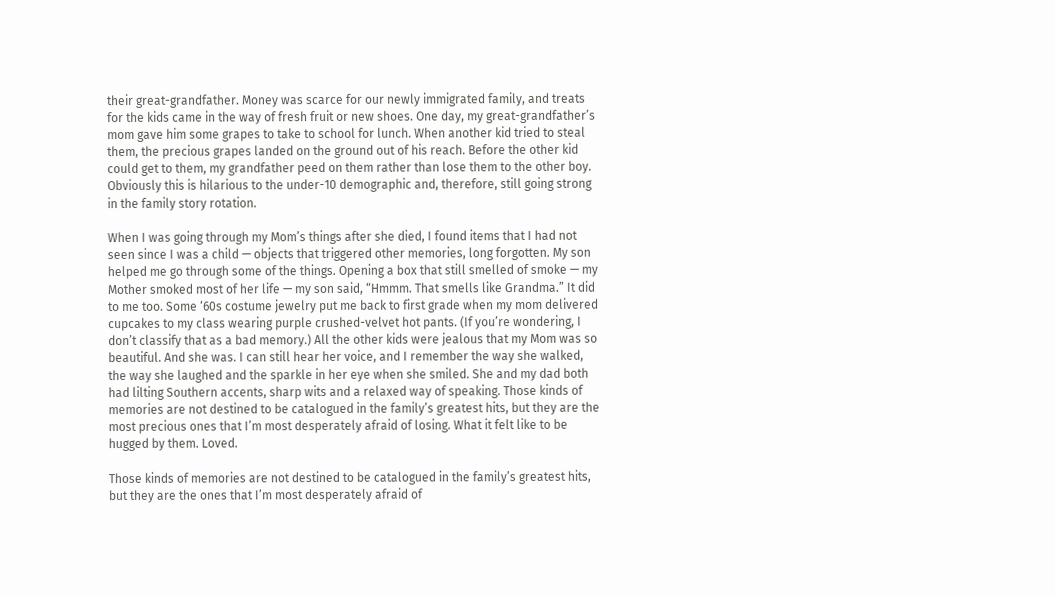their great-grandfather. Money was scarce for our newly immigrated family, and treats for the kids came in the way of fresh fruit or new shoes. One day, my great-grandfather’s mom gave him some grapes to take to school for lunch. When another kid tried to steal them, the precious grapes landed on the ground out of his reach. Before the other kid could get to them, my grandfather peed on them rather than lose them to the other boy. Obviously this is hilarious to the under-10 demographic and, therefore, still going strong in the family story rotation.

When I was going through my Mom’s things after she died, I found items that I had not seen since I was a child — objects that triggered other memories, long forgotten. My son helped me go through some of the things. Opening a box that still smelled of smoke — my Mother smoked most of her life — my son said, “Hmmm. That smells like Grandma.” It did to me too. Some ‘60s costume jewelry put me back to first grade when my mom delivered cupcakes to my class wearing purple crushed-velvet hot pants. (If you’re wondering, I don’t classify that as a bad memory.) All the other kids were jealous that my Mom was so beautiful. And she was. I can still hear her voice, and I remember the way she walked, the way she laughed and the sparkle in her eye when she smiled. She and my dad both had lilting Southern accents, sharp wits and a relaxed way of speaking. Those kinds of memories are not destined to be catalogued in the family’s greatest hits, but they are the most precious ones that I’m most desperately afraid of losing. What it felt like to be hugged by them. Loved.

Those kinds of memories are not destined to be catalogued in the family’s greatest hits, but they are the ones that I’m most desperately afraid of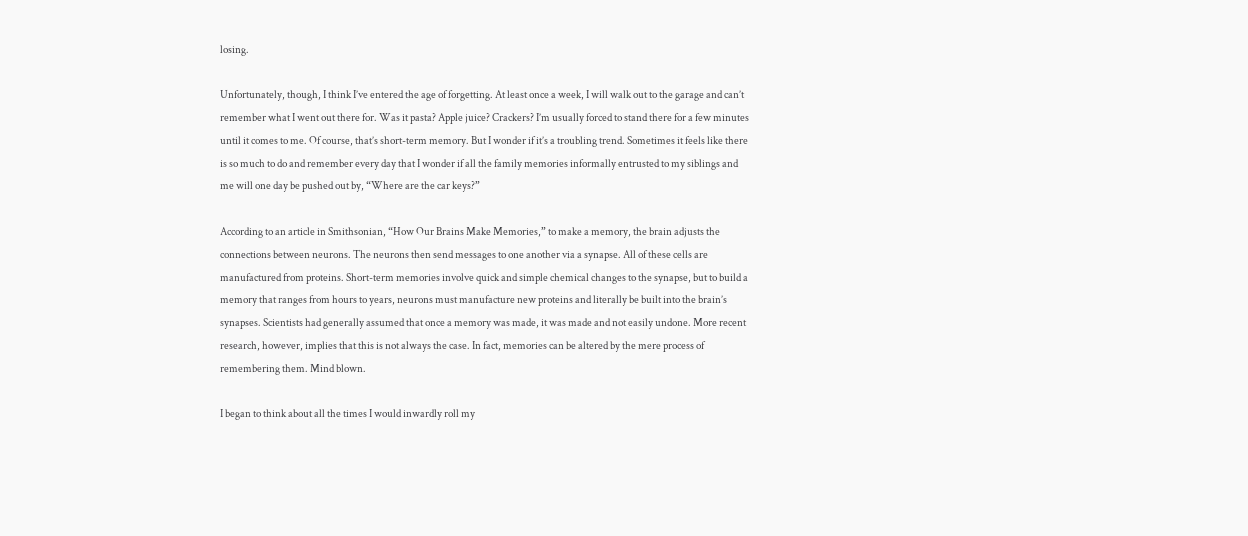losing.

Unfortunately, though, I think I’ve entered the age of forgetting. At least once a week, I will walk out to the garage and can’t remember what I went out there for. Was it pasta? Apple juice? Crackers? I’m usually forced to stand there for a few minutes until it comes to me. Of course, that’s short-term memory. But I wonder if it’s a troubling trend. Sometimes it feels like there is so much to do and remember every day that I wonder if all the family memories informally entrusted to my siblings and me will one day be pushed out by, “Where are the car keys?”

According to an article in Smithsonian, “How Our Brains Make Memories,” to make a memory, the brain adjusts the connections between neurons. The neurons then send messages to one another via a synapse. All of these cells are manufactured from proteins. Short-term memories involve quick and simple chemical changes to the synapse, but to build a memory that ranges from hours to years, neurons must manufacture new proteins and literally be built into the brain’s synapses. Scientists had generally assumed that once a memory was made, it was made and not easily undone. More recent research, however, implies that this is not always the case. In fact, memories can be altered by the mere process of remembering them. Mind blown.

I began to think about all the times I would inwardly roll my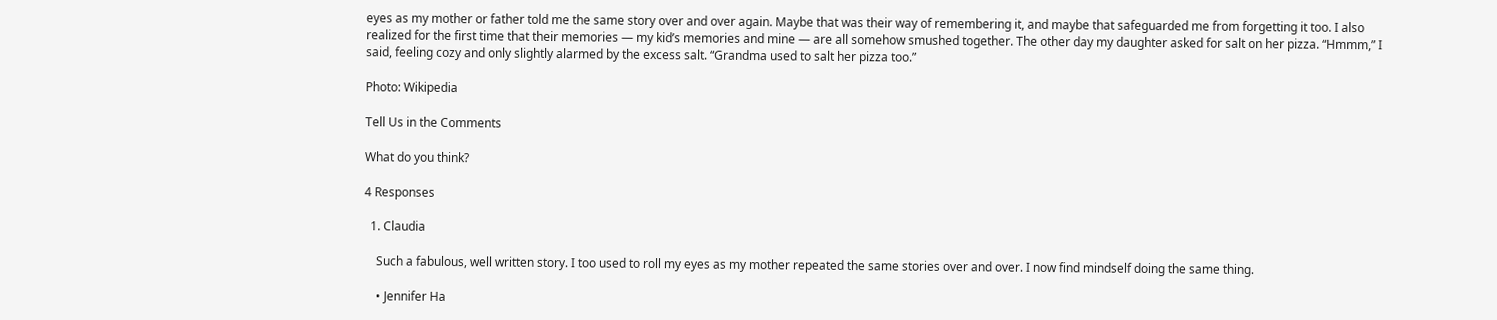eyes as my mother or father told me the same story over and over again. Maybe that was their way of remembering it, and maybe that safeguarded me from forgetting it too. I also realized for the first time that their memories — my kid’s memories and mine — are all somehow smushed together. The other day my daughter asked for salt on her pizza. “Hmmm,” I said, feeling cozy and only slightly alarmed by the excess salt. “Grandma used to salt her pizza too.”

Photo: Wikipedia

Tell Us in the Comments

What do you think?

4 Responses

  1. Claudia

    Such a fabulous, well written story. I too used to roll my eyes as my mother repeated the same stories over and over. I now find mindself doing the same thing.

    • Jennifer Ha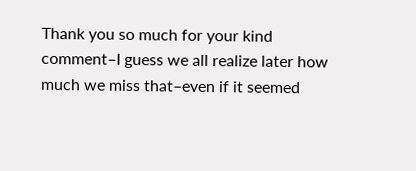Thank you so much for your kind comment–I guess we all realize later how much we miss that–even if it seemed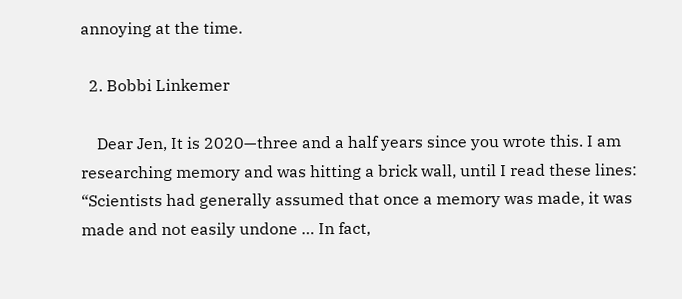annoying at the time.

  2. Bobbi Linkemer

    Dear Jen, It is 2020—three and a half years since you wrote this. I am researching memory and was hitting a brick wall, until I read these lines: “Scientists had generally assumed that once a memory was made, it was made and not easily undone … In fact,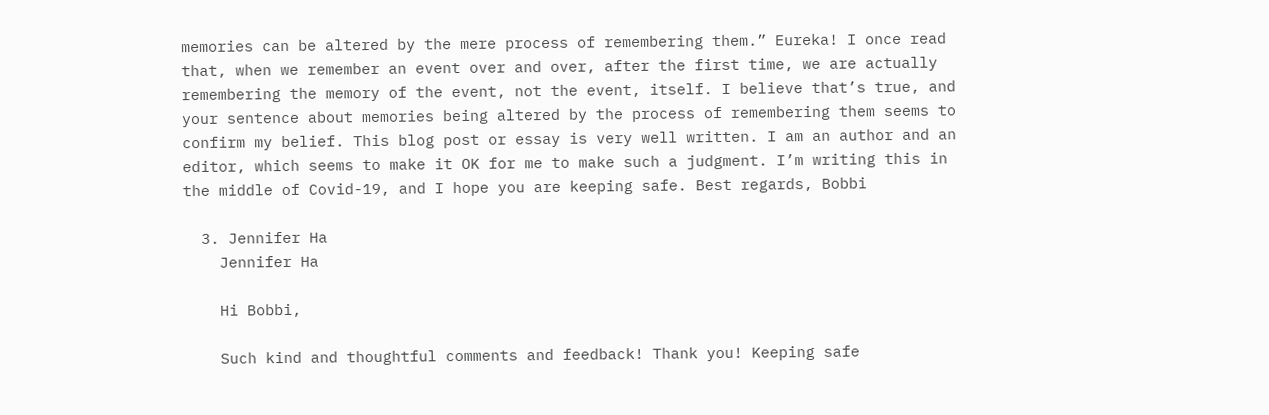memories can be altered by the mere process of remembering them.” Eureka! I once read that, when we remember an event over and over, after the first time, we are actually remembering the memory of the event, not the event, itself. I believe that’s true, and your sentence about memories being altered by the process of remembering them seems to confirm my belief. This blog post or essay is very well written. I am an author and an editor, which seems to make it OK for me to make such a judgment. I’m writing this in the middle of Covid-19, and I hope you are keeping safe. Best regards, Bobbi

  3. Jennifer Ha
    Jennifer Ha

    Hi Bobbi,

    Such kind and thoughtful comments and feedback! Thank you! Keeping safe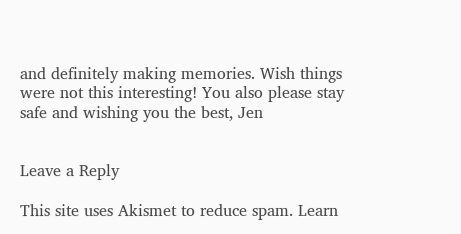and definitely making memories. Wish things were not this interesting! You also please stay safe and wishing you the best, Jen


Leave a Reply

This site uses Akismet to reduce spam. Learn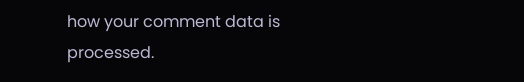how your comment data is processed.